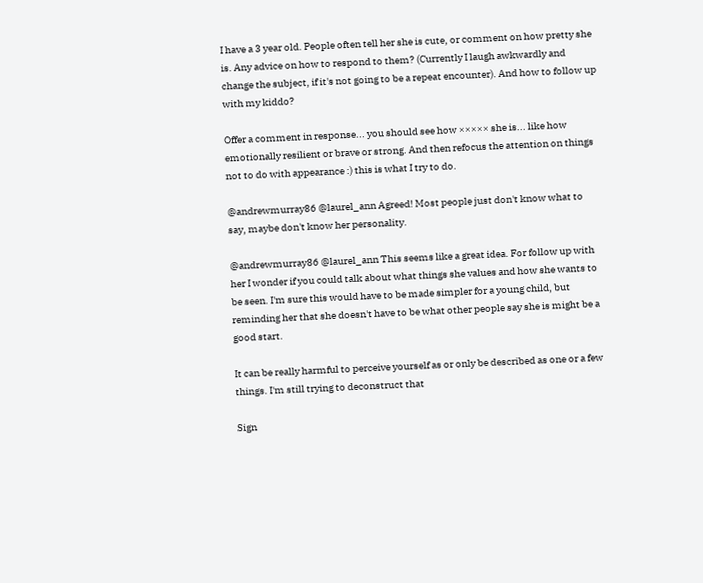I have a 3 year old. People often tell her she is cute, or comment on how pretty she is. Any advice on how to respond to them? (Currently I laugh awkwardly and change the subject, if it's not going to be a repeat encounter). And how to follow up with my kiddo?

Offer a comment in response... you should see how ××××× she is... like how emotionally resilient or brave or strong. And then refocus the attention on things not to do with appearance :) this is what I try to do.

@andrewmurray86 @laurel_ann Agreed! Most people just don't know what to say, maybe don't know her personality.

@andrewmurray86 @laurel_ann This seems like a great idea. For follow up with her I wonder if you could talk about what things she values and how she wants to be seen. I'm sure this would have to be made simpler for a young child, but reminding her that she doesn't have to be what other people say she is might be a good start.

It can be really harmful to perceive yourself as or only be described as one or a few things. I'm still trying to deconstruct that

Sign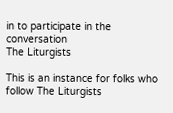in to participate in the conversation
The Liturgists

This is an instance for folks who follow The Liturgists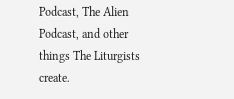Podcast, The Alien Podcast, and other things The Liturgists create.